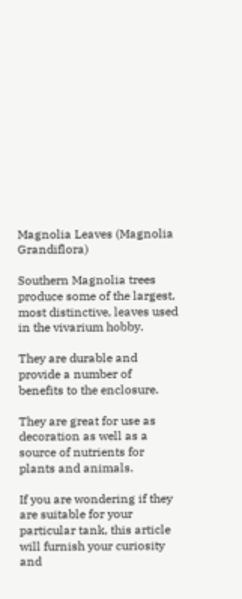Magnolia Leaves (Magnolia Grandiflora)

Southern Magnolia trees produce some of the largest, most distinctive, leaves used in the vivarium hobby.

They are durable and provide a number of benefits to the enclosure.

They are great for use as decoration as well as a source of nutrients for plants and animals.

If you are wondering if they are suitable for your particular tank, this article will furnish your curiosity and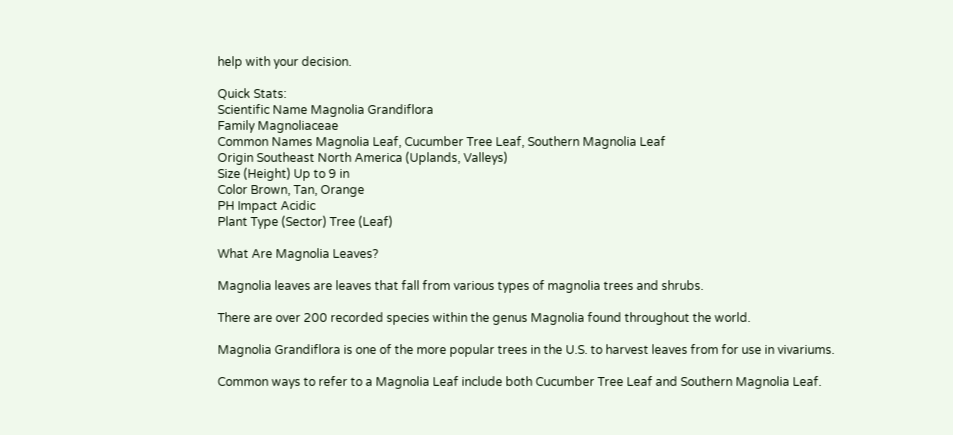help with your decision.

Quick Stats:
Scientific Name Magnolia Grandiflora
Family Magnoliaceae
Common Names Magnolia Leaf, Cucumber Tree Leaf, Southern Magnolia Leaf
Origin Southeast North America (Uplands, Valleys)
Size (Height) Up to 9 in
Color Brown, Tan, Orange
PH Impact Acidic
Plant Type (Sector) Tree (Leaf)

What Are Magnolia Leaves?

Magnolia leaves are leaves that fall from various types of magnolia trees and shrubs.

There are over 200 recorded species within the genus Magnolia found throughout the world.

Magnolia Grandiflora is one of the more popular trees in the U.S. to harvest leaves from for use in vivariums.

Common ways to refer to a Magnolia Leaf include both Cucumber Tree Leaf and Southern Magnolia Leaf.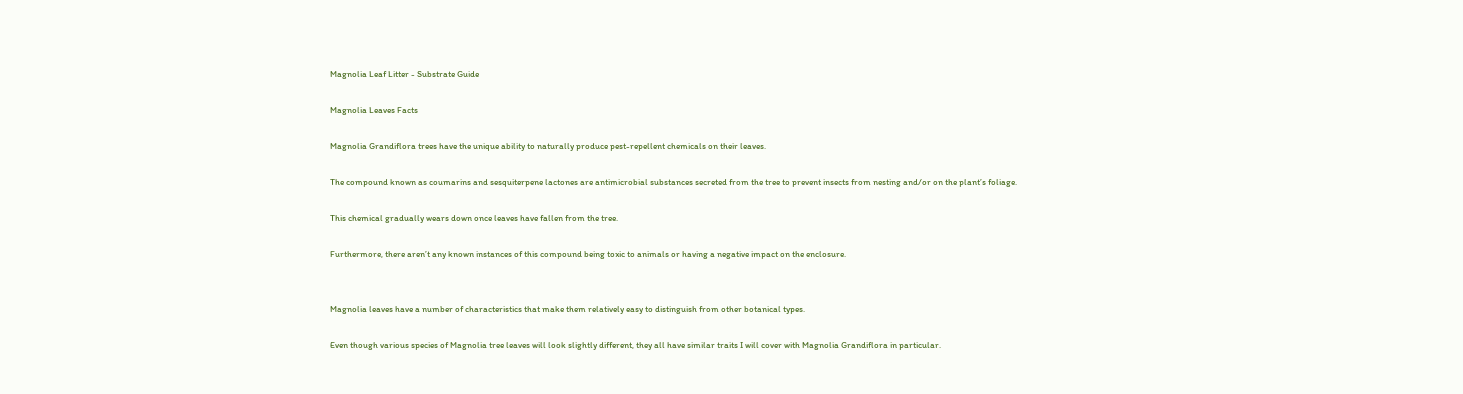Magnolia Leaf Litter - Substrate Guide

Magnolia Leaves Facts

Magnolia Grandiflora trees have the unique ability to naturally produce pest-repellent chemicals on their leaves.

The compound known as coumarins and sesquiterpene lactones are antimicrobial substances secreted from the tree to prevent insects from nesting and/or on the plant’s foliage.

This chemical gradually wears down once leaves have fallen from the tree.

Furthermore, there aren’t any known instances of this compound being toxic to animals or having a negative impact on the enclosure.


Magnolia leaves have a number of characteristics that make them relatively easy to distinguish from other botanical types.

Even though various species of Magnolia tree leaves will look slightly different, they all have similar traits I will cover with Magnolia Grandiflora in particular.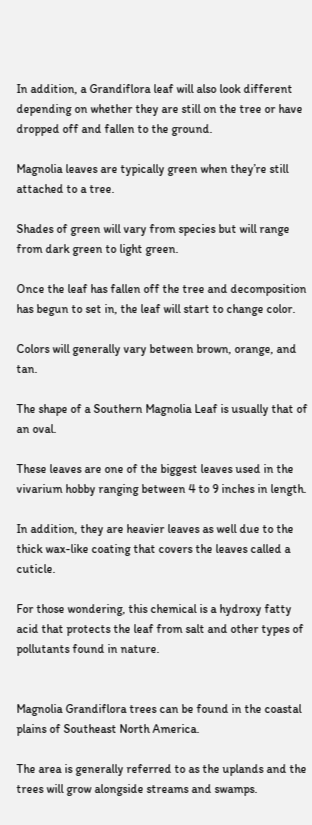In addition, a Grandiflora leaf will also look different depending on whether they are still on the tree or have dropped off and fallen to the ground.

Magnolia leaves are typically green when they’re still attached to a tree.

Shades of green will vary from species but will range from dark green to light green.

Once the leaf has fallen off the tree and decomposition has begun to set in, the leaf will start to change color.

Colors will generally vary between brown, orange, and tan.

The shape of a Southern Magnolia Leaf is usually that of an oval.

These leaves are one of the biggest leaves used in the vivarium hobby ranging between 4 to 9 inches in length.

In addition, they are heavier leaves as well due to the thick wax-like coating that covers the leaves called a cuticle.

For those wondering, this chemical is a hydroxy fatty acid that protects the leaf from salt and other types of pollutants found in nature.


Magnolia Grandiflora trees can be found in the coastal plains of Southeast North America.

The area is generally referred to as the uplands and the trees will grow alongside streams and swamps.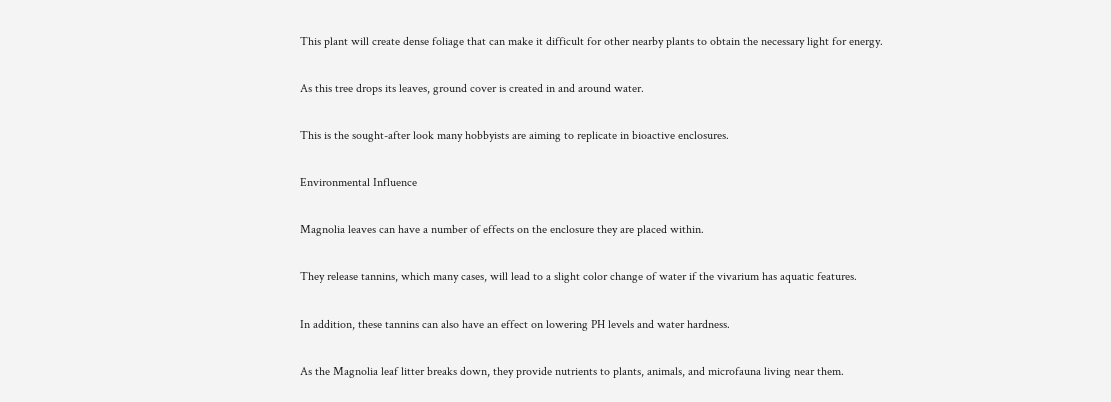This plant will create dense foliage that can make it difficult for other nearby plants to obtain the necessary light for energy.

As this tree drops its leaves, ground cover is created in and around water.

This is the sought-after look many hobbyists are aiming to replicate in bioactive enclosures.

Environmental Influence

Magnolia leaves can have a number of effects on the enclosure they are placed within.

They release tannins, which many cases, will lead to a slight color change of water if the vivarium has aquatic features.

In addition, these tannins can also have an effect on lowering PH levels and water hardness.

As the Magnolia leaf litter breaks down, they provide nutrients to plants, animals, and microfauna living near them.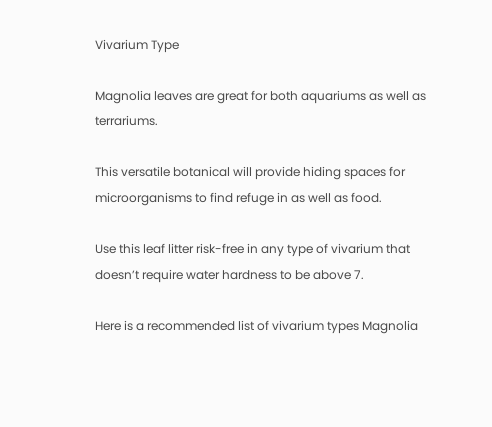Vivarium Type

Magnolia leaves are great for both aquariums as well as terrariums.

This versatile botanical will provide hiding spaces for microorganisms to find refuge in as well as food.

Use this leaf litter risk-free in any type of vivarium that doesn’t require water hardness to be above 7.

Here is a recommended list of vivarium types Magnolia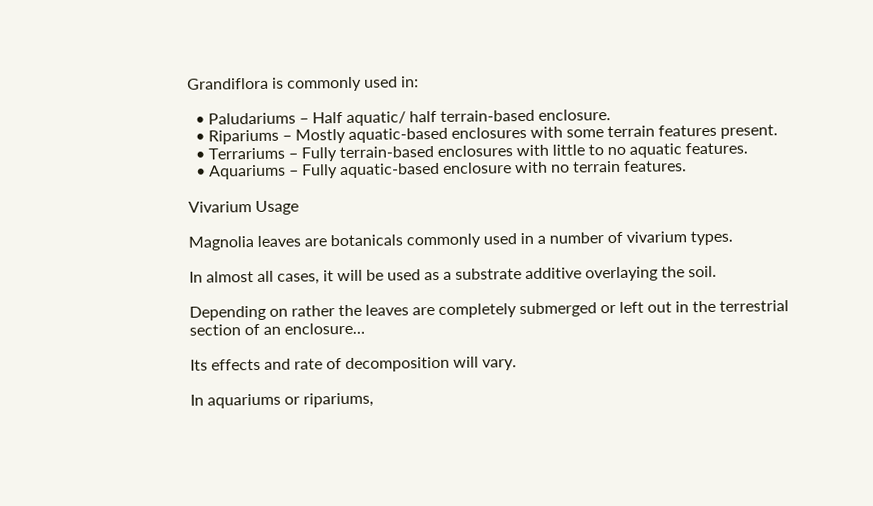Grandiflora is commonly used in:

  • Paludariums – Half aquatic/ half terrain-based enclosure.
  • Ripariums – Mostly aquatic-based enclosures with some terrain features present.
  • Terrariums – Fully terrain-based enclosures with little to no aquatic features.
  • Aquariums – Fully aquatic-based enclosure with no terrain features.

Vivarium Usage

Magnolia leaves are botanicals commonly used in a number of vivarium types.

In almost all cases, it will be used as a substrate additive overlaying the soil.

Depending on rather the leaves are completely submerged or left out in the terrestrial section of an enclosure…

Its effects and rate of decomposition will vary.

In aquariums or ripariums,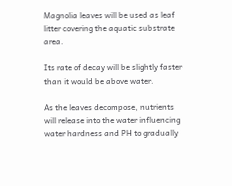Magnolia leaves will be used as leaf litter covering the aquatic substrate area.

Its rate of decay will be slightly faster than it would be above water.

As the leaves decompose, nutrients will release into the water influencing water hardness and PH to gradually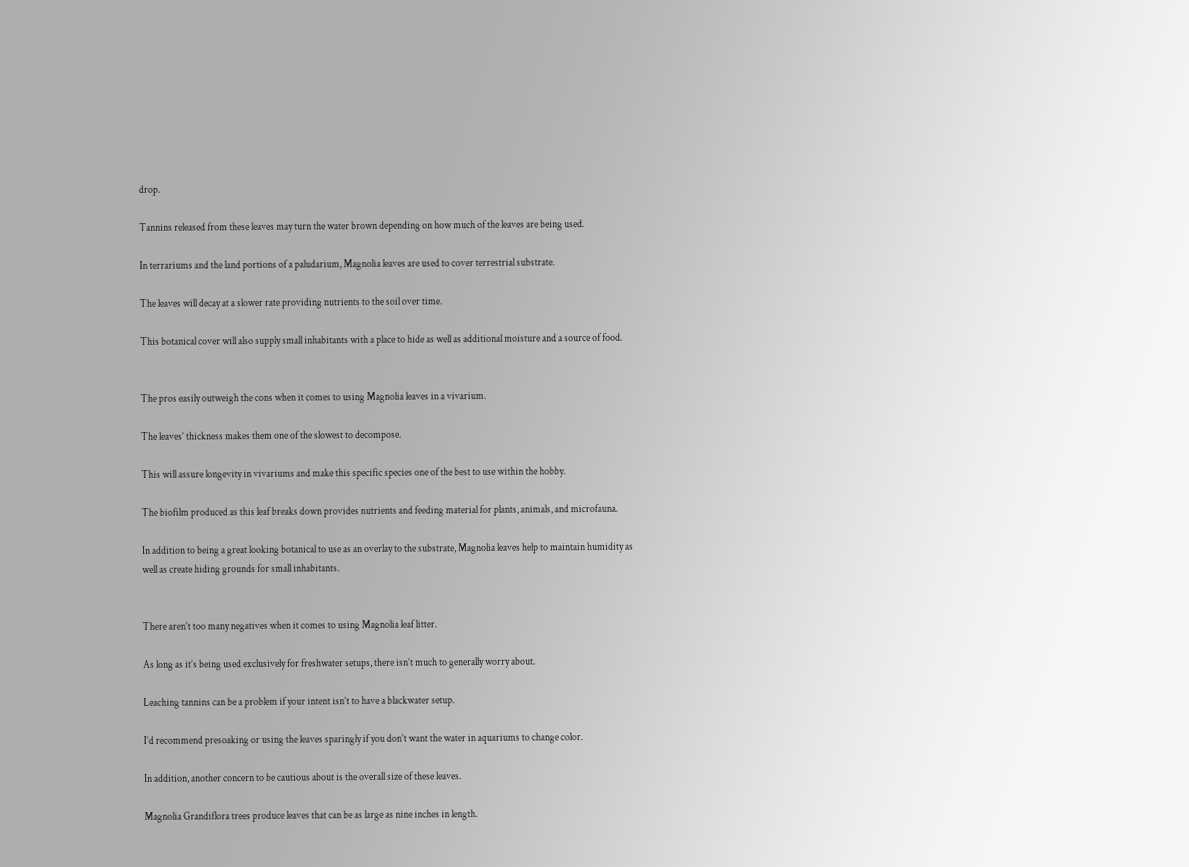drop.

Tannins released from these leaves may turn the water brown depending on how much of the leaves are being used.

In terrariums and the land portions of a paludarium, Magnolia leaves are used to cover terrestrial substrate.

The leaves will decay at a slower rate providing nutrients to the soil over time.

This botanical cover will also supply small inhabitants with a place to hide as well as additional moisture and a source of food.


The pros easily outweigh the cons when it comes to using Magnolia leaves in a vivarium.

The leaves’ thickness makes them one of the slowest to decompose.

This will assure longevity in vivariums and make this specific species one of the best to use within the hobby.

The biofilm produced as this leaf breaks down provides nutrients and feeding material for plants, animals, and microfauna.

In addition to being a great looking botanical to use as an overlay to the substrate, Magnolia leaves help to maintain humidity as well as create hiding grounds for small inhabitants.


There aren’t too many negatives when it comes to using Magnolia leaf litter.

As long as it’s being used exclusively for freshwater setups, there isn’t much to generally worry about.

Leaching tannins can be a problem if your intent isn’t to have a blackwater setup.

I’d recommend presoaking or using the leaves sparingly if you don’t want the water in aquariums to change color.

In addition, another concern to be cautious about is the overall size of these leaves.

Magnolia Grandiflora trees produce leaves that can be as large as nine inches in length.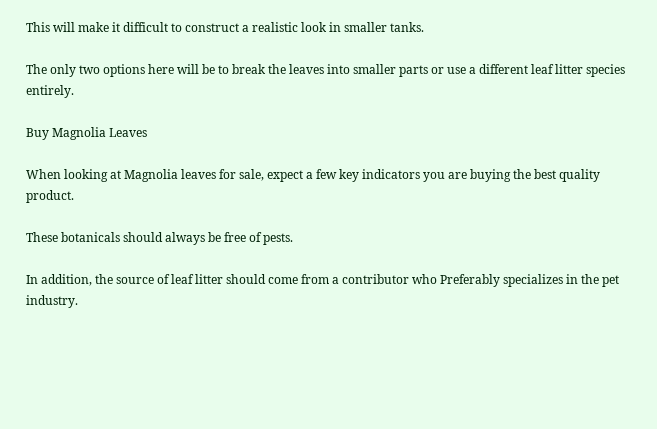This will make it difficult to construct a realistic look in smaller tanks.

The only two options here will be to break the leaves into smaller parts or use a different leaf litter species entirely.

Buy Magnolia Leaves

When looking at Magnolia leaves for sale, expect a few key indicators you are buying the best quality product.

These botanicals should always be free of pests.

In addition, the source of leaf litter should come from a contributor who Preferably specializes in the pet industry.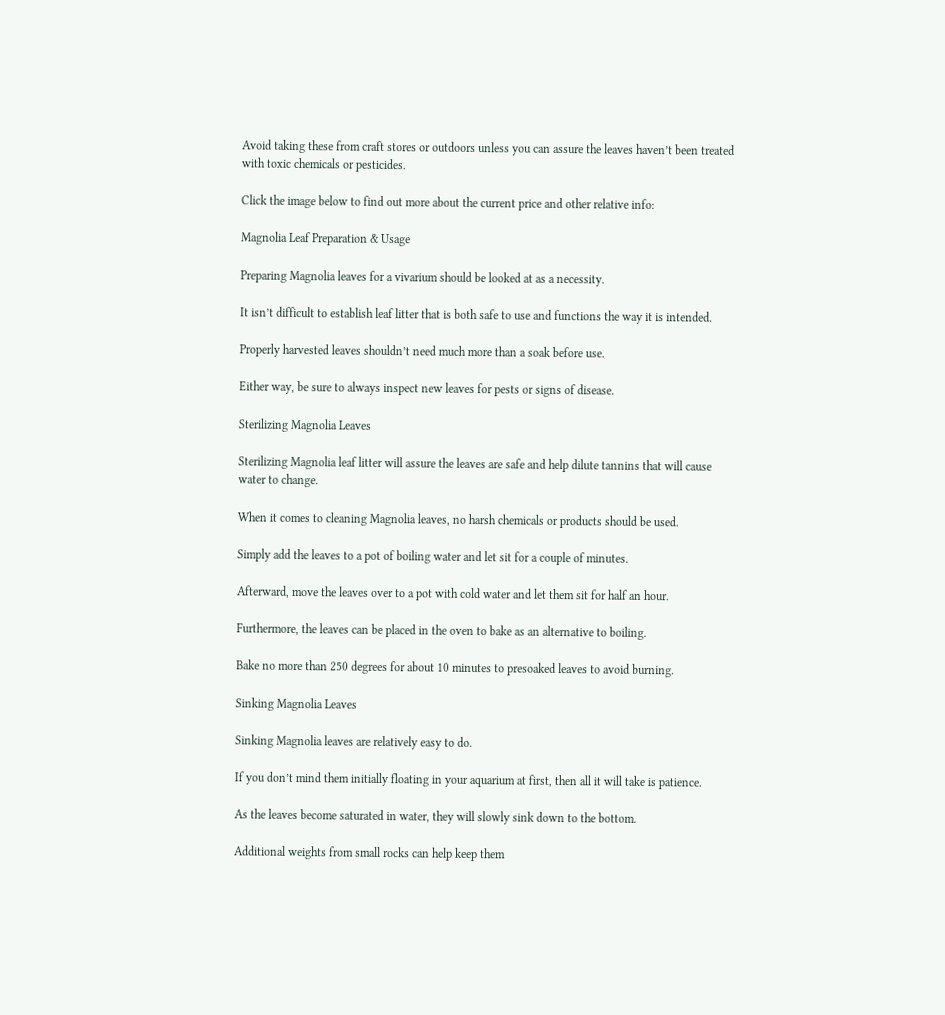Avoid taking these from craft stores or outdoors unless you can assure the leaves haven’t been treated with toxic chemicals or pesticides.

Click the image below to find out more about the current price and other relative info:

Magnolia Leaf Preparation & Usage

Preparing Magnolia leaves for a vivarium should be looked at as a necessity.

It isn’t difficult to establish leaf litter that is both safe to use and functions the way it is intended.

Properly harvested leaves shouldn’t need much more than a soak before use.

Either way, be sure to always inspect new leaves for pests or signs of disease.

Sterilizing Magnolia Leaves

Sterilizing Magnolia leaf litter will assure the leaves are safe and help dilute tannins that will cause water to change.

When it comes to cleaning Magnolia leaves, no harsh chemicals or products should be used.

Simply add the leaves to a pot of boiling water and let sit for a couple of minutes.

Afterward, move the leaves over to a pot with cold water and let them sit for half an hour.

Furthermore, the leaves can be placed in the oven to bake as an alternative to boiling.

Bake no more than 250 degrees for about 10 minutes to presoaked leaves to avoid burning.

Sinking Magnolia Leaves

Sinking Magnolia leaves are relatively easy to do.

If you don’t mind them initially floating in your aquarium at first, then all it will take is patience.

As the leaves become saturated in water, they will slowly sink down to the bottom.

Additional weights from small rocks can help keep them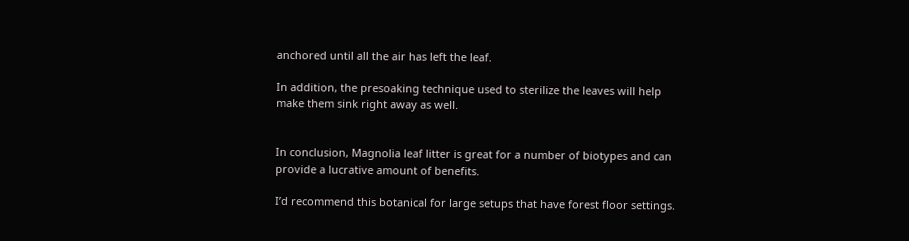anchored until all the air has left the leaf.

In addition, the presoaking technique used to sterilize the leaves will help make them sink right away as well.


In conclusion, Magnolia leaf litter is great for a number of biotypes and can provide a lucrative amount of benefits.

I’d recommend this botanical for large setups that have forest floor settings.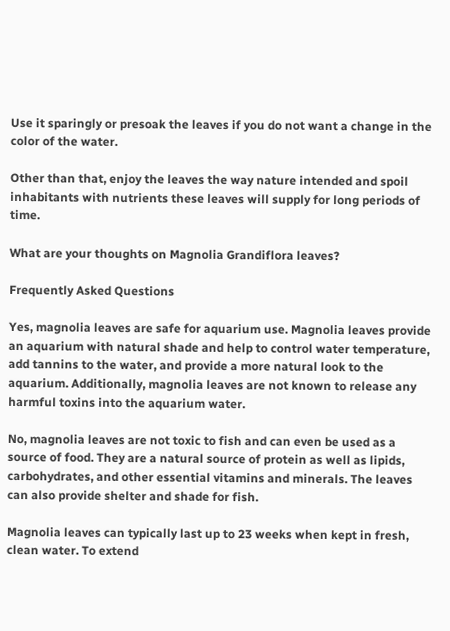Use it sparingly or presoak the leaves if you do not want a change in the color of the water.

Other than that, enjoy the leaves the way nature intended and spoil inhabitants with nutrients these leaves will supply for long periods of time.

What are your thoughts on Magnolia Grandiflora leaves?

Frequently Asked Questions

Yes, magnolia leaves are safe for aquarium use. Magnolia leaves provide an aquarium with natural shade and help to control water temperature, add tannins to the water, and provide a more natural look to the aquarium. Additionally, magnolia leaves are not known to release any harmful toxins into the aquarium water.

No, magnolia leaves are not toxic to fish and can even be used as a source of food. They are a natural source of protein as well as lipids, carbohydrates, and other essential vitamins and minerals. The leaves can also provide shelter and shade for fish.

Magnolia leaves can typically last up to 23 weeks when kept in fresh, clean water. To extend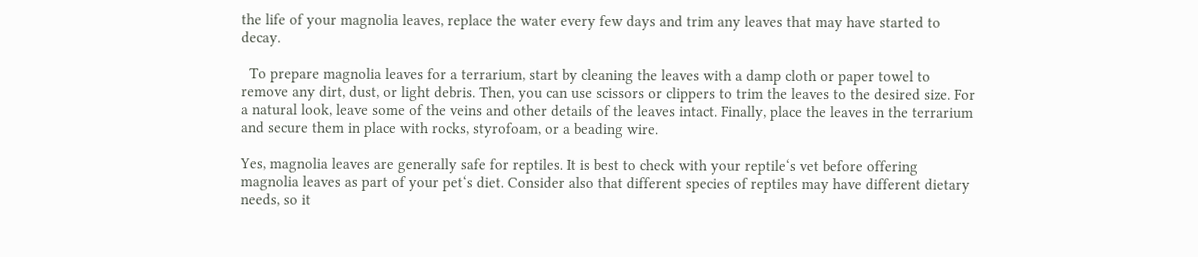the life of your magnolia leaves, replace the water every few days and trim any leaves that may have started to decay.

  To prepare magnolia leaves for a terrarium, start by cleaning the leaves with a damp cloth or paper towel to remove any dirt, dust, or light debris. Then, you can use scissors or clippers to trim the leaves to the desired size. For a natural look, leave some of the veins and other details of the leaves intact. Finally, place the leaves in the terrarium and secure them in place with rocks, styrofoam, or a beading wire.

Yes, magnolia leaves are generally safe for reptiles. It is best to check with your reptile‘s vet before offering magnolia leaves as part of your pet‘s diet. Consider also that different species of reptiles may have different dietary needs, so it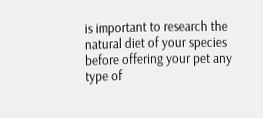is important to research the natural diet of your species before offering your pet any type of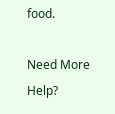food.

Need More Help?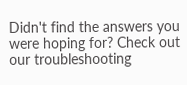Didn't find the answers you were hoping for? Check out our troubleshooting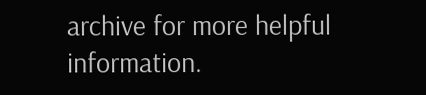archive for more helpful information.